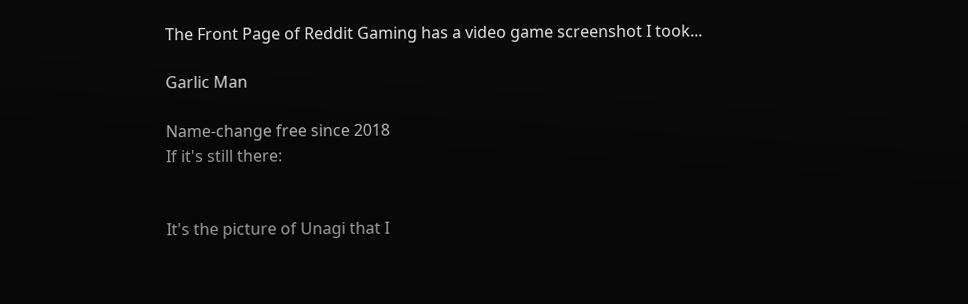The Front Page of Reddit Gaming has a video game screenshot I took...

Garlic Man

Name-change free since 2018
If it's still there:


It's the picture of Unagi that I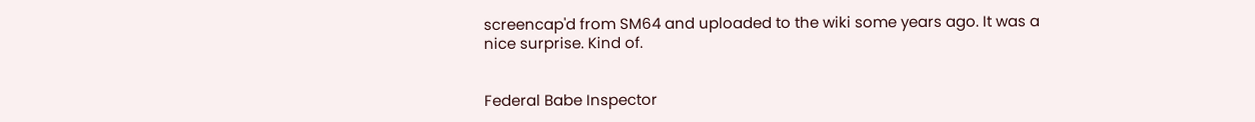screencap'd from SM64 and uploaded to the wiki some years ago. It was a nice surprise. Kind of.


Federal Babe Inspector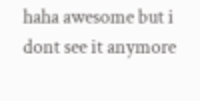haha awesome but i dont see it anymore